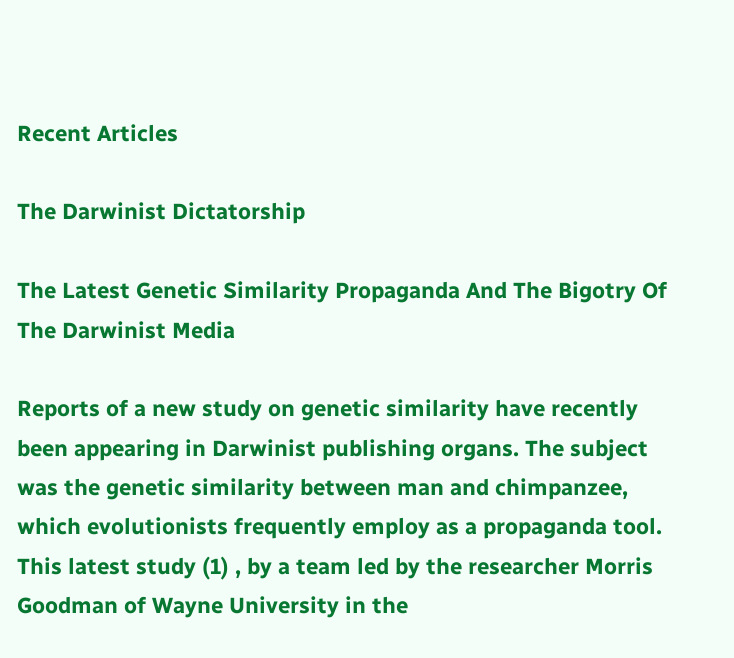Recent Articles

The Darwinist Dictatorship

The Latest Genetic Similarity Propaganda And The Bigotry Of The Darwinist Media

Reports of a new study on genetic similarity have recently been appearing in Darwinist publishing organs. The subject was the genetic similarity between man and chimpanzee, which evolutionists frequently employ as a propaganda tool. This latest study (1) , by a team led by the researcher Morris Goodman of Wayne University in the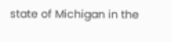state of Michigan in the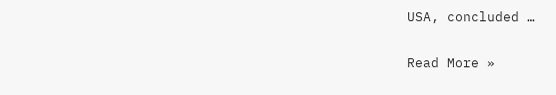USA, concluded …

Read More »